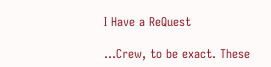I Have a ReQuest

...Crew, to be exact. These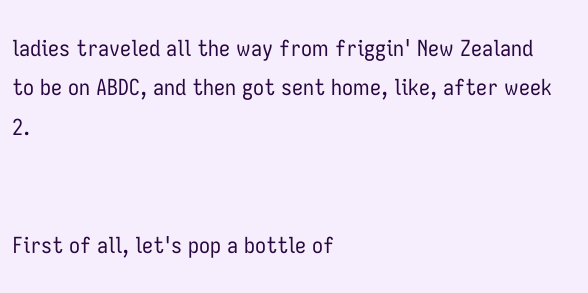ladies traveled all the way from friggin' New Zealand to be on ABDC, and then got sent home, like, after week 2.


First of all, let's pop a bottle of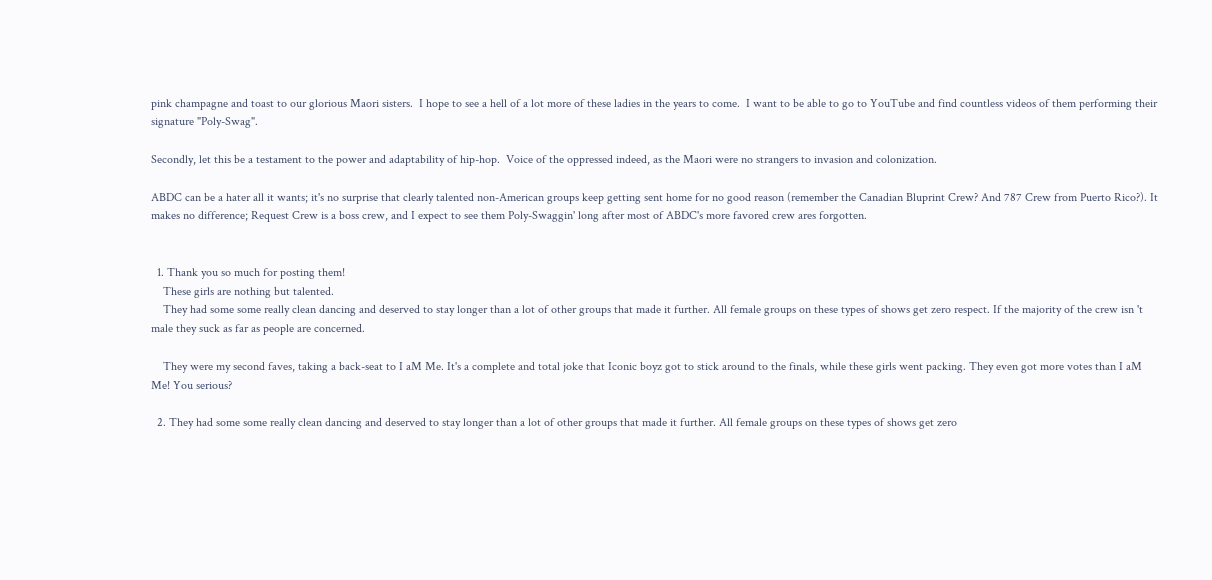pink champagne and toast to our glorious Maori sisters.  I hope to see a hell of a lot more of these ladies in the years to come.  I want to be able to go to YouTube and find countless videos of them performing their signature "Poly-Swag".

Secondly, let this be a testament to the power and adaptability of hip-hop.  Voice of the oppressed indeed, as the Maori were no strangers to invasion and colonization.

ABDC can be a hater all it wants; it's no surprise that clearly talented non-American groups keep getting sent home for no good reason (remember the Canadian Bluprint Crew? And 787 Crew from Puerto Rico?). It makes no difference; Request Crew is a boss crew, and I expect to see them Poly-Swaggin' long after most of ABDC's more favored crew ares forgotten.


  1. Thank you so much for posting them!
    These girls are nothing but talented.
    They had some some really clean dancing and deserved to stay longer than a lot of other groups that made it further. All female groups on these types of shows get zero respect. If the majority of the crew isn 't male they suck as far as people are concerned.

    They were my second faves, taking a back-seat to I aM Me. It's a complete and total joke that Iconic boyz got to stick around to the finals, while these girls went packing. They even got more votes than I aM Me! You serious?

  2. They had some some really clean dancing and deserved to stay longer than a lot of other groups that made it further. All female groups on these types of shows get zero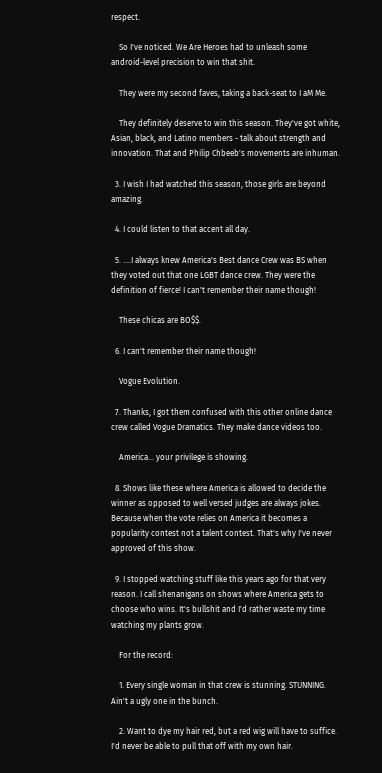respect.

    So I've noticed. We Are Heroes had to unleash some android-level precision to win that shit.

    They were my second faves, taking a back-seat to I aM Me.

    They definitely deserve to win this season. They've got white, Asian, black, and Latino members - talk about strength and innovation. That and Philip Chbeeb's movements are inhuman.

  3. I wish I had watched this season, those girls are beyond amazing.

  4. I could listen to that accent all day.

  5. ....I always knew America's Best dance Crew was BS when they voted out that one LGBT dance crew. They were the definition of fierce! I can't remember their name though!

    These chicas are BO$$.

  6. I can't remember their name though!

    Vogue Evolution.

  7. Thanks, I got them confused with this other online dance crew called Vogue Dramatics. They make dance videos too.

    America... your privilege is showing.

  8. Shows like these where America is allowed to decide the winner as opposed to well versed judges are always jokes. Because when the vote relies on America it becomes a popularity contest not a talent contest. That's why I've never approved of this show.

  9. I stopped watching stuff like this years ago for that very reason. I call shenanigans on shows where America gets to choose who wins. It's bullshit and I'd rather waste my time watching my plants grow.

    For the record:

    1. Every single woman in that crew is stunning. STUNNING. Ain't a ugly one in the bunch.

    2. Want to dye my hair red, but a red wig will have to suffice. I'd never be able to pull that off with my own hair.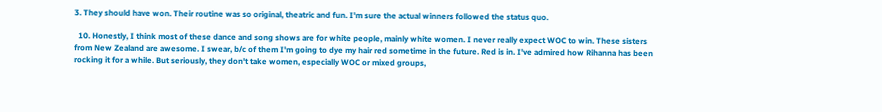3. They should have won. Their routine was so original, theatric and fun. I'm sure the actual winners followed the status quo.

  10. Honestly, I think most of these dance and song shows are for white people, mainly white women. I never really expect WOC to win. These sisters from New Zealand are awesome. I swear, b/c of them I'm going to dye my hair red sometime in the future. Red is in. I've admired how Rihanna has been rocking it for a while. But seriously, they don't take women, especially WOC or mixed groups,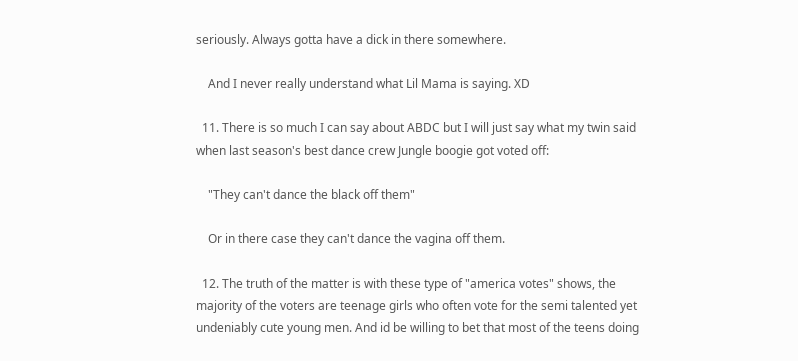seriously. Always gotta have a dick in there somewhere.

    And I never really understand what Lil Mama is saying. XD

  11. There is so much I can say about ABDC but I will just say what my twin said when last season's best dance crew Jungle boogie got voted off:

    "They can't dance the black off them"

    Or in there case they can't dance the vagina off them.

  12. The truth of the matter is with these type of "america votes" shows, the majority of the voters are teenage girls who often vote for the semi talented yet undeniably cute young men. And id be willing to bet that most of the teens doing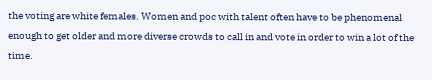the voting are white females. Women and poc with talent often have to be phenomenal enough to get older and more diverse crowds to call in and vote in order to win a lot of the time.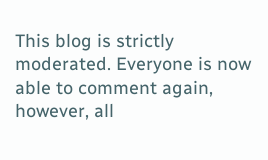This blog is strictly moderated. Everyone is now able to comment again, however, all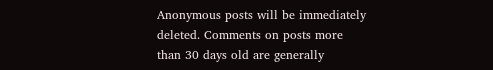Anonymous posts will be immediately deleted. Comments on posts more than 30 days old are generally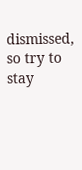dismissed, so try to stay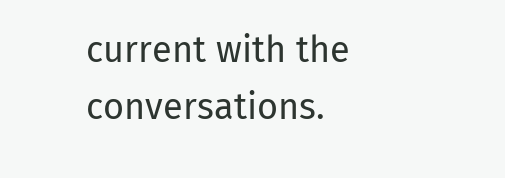current with the conversations.